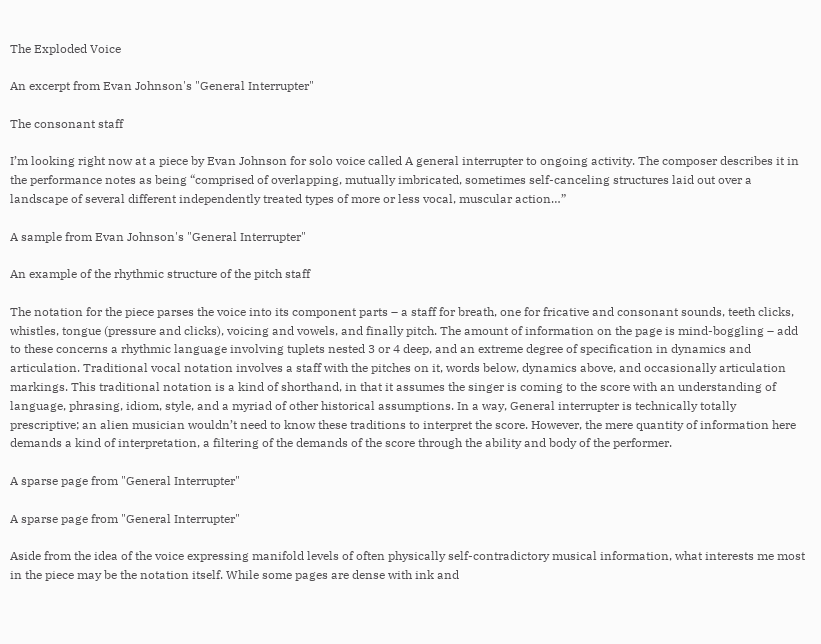The Exploded Voice

An excerpt from Evan Johnson's "General Interrupter"

The consonant staff

I’m looking right now at a piece by Evan Johnson for solo voice called A general interrupter to ongoing activity. The composer describes it in the performance notes as being “comprised of overlapping, mutually imbricated, sometimes self-canceling structures laid out over a landscape of several different independently treated types of more or less vocal, muscular action…”

A sample from Evan Johnson's "General Interrupter"

An example of the rhythmic structure of the pitch staff

The notation for the piece parses the voice into its component parts – a staff for breath, one for fricative and consonant sounds, teeth clicks, whistles, tongue (pressure and clicks), voicing and vowels, and finally pitch. The amount of information on the page is mind-boggling – add to these concerns a rhythmic language involving tuplets nested 3 or 4 deep, and an extreme degree of specification in dynamics and articulation. Traditional vocal notation involves a staff with the pitches on it, words below, dynamics above, and occasionally articulation markings. This traditional notation is a kind of shorthand, in that it assumes the singer is coming to the score with an understanding of language, phrasing, idiom, style, and a myriad of other historical assumptions. In a way, General interrupter is technically totally prescriptive; an alien musician wouldn’t need to know these traditions to interpret the score. However, the mere quantity of information here demands a kind of interpretation, a filtering of the demands of the score through the ability and body of the performer.

A sparse page from "General Interrupter"

A sparse page from "General Interrupter"

Aside from the idea of the voice expressing manifold levels of often physically self-contradictory musical information, what interests me most in the piece may be the notation itself. While some pages are dense with ink and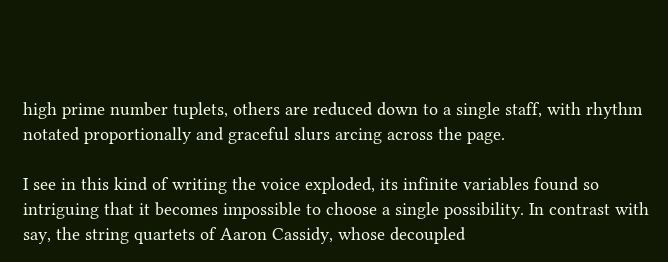high prime number tuplets, others are reduced down to a single staff, with rhythm notated proportionally and graceful slurs arcing across the page.

I see in this kind of writing the voice exploded, its infinite variables found so intriguing that it becomes impossible to choose a single possibility. In contrast with say, the string quartets of Aaron Cassidy, whose decoupled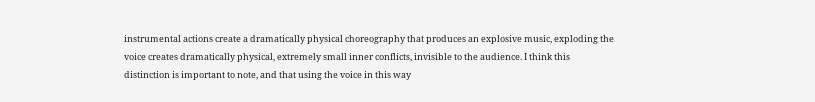instrumental actions create a dramatically physical choreography that produces an explosive music, exploding the voice creates dramatically physical, extremely small inner conflicts, invisible to the audience. I think this distinction is important to note, and that using the voice in this way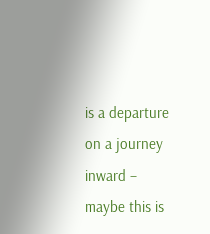is a departure on a journey inward – maybe this is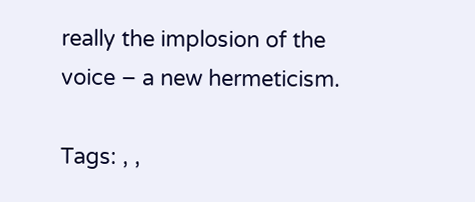really the implosion of the voice – a new hermeticism.

Tags: , ,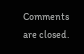Comments are closed.